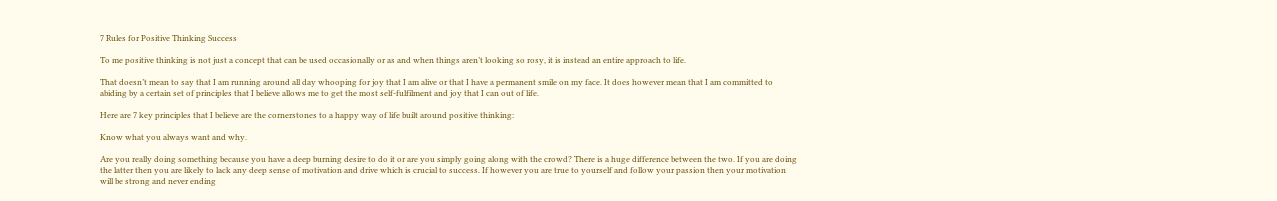7 Rules for Positive Thinking Success

To me positive thinking is not just a concept that can be used occasionally or as and when things aren’t looking so rosy, it is instead an entire approach to life.

That doesn’t mean to say that I am running around all day whooping for joy that I am alive or that I have a permanent smile on my face. It does however mean that I am committed to abiding by a certain set of principles that I believe allows me to get the most self-fulfilment and joy that I can out of life.

Here are 7 key principles that I believe are the cornerstones to a happy way of life built around positive thinking:

Know what you always want and why.

Are you really doing something because you have a deep burning desire to do it or are you simply going along with the crowd? There is a huge difference between the two. If you are doing the latter then you are likely to lack any deep sense of motivation and drive which is crucial to success. If however you are true to yourself and follow your passion then your motivation will be strong and never ending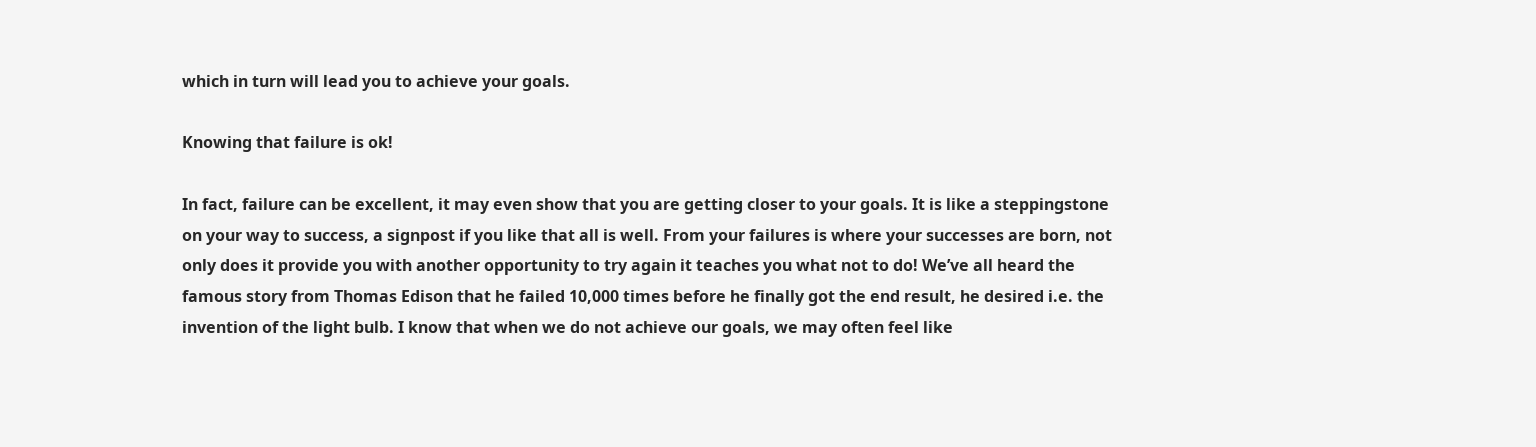which in turn will lead you to achieve your goals.

Knowing that failure is ok!

In fact, failure can be excellent, it may even show that you are getting closer to your goals. It is like a steppingstone on your way to success, a signpost if you like that all is well. From your failures is where your successes are born, not only does it provide you with another opportunity to try again it teaches you what not to do! We’ve all heard the famous story from Thomas Edison that he failed 10,000 times before he finally got the end result, he desired i.e. the invention of the light bulb. I know that when we do not achieve our goals, we may often feel like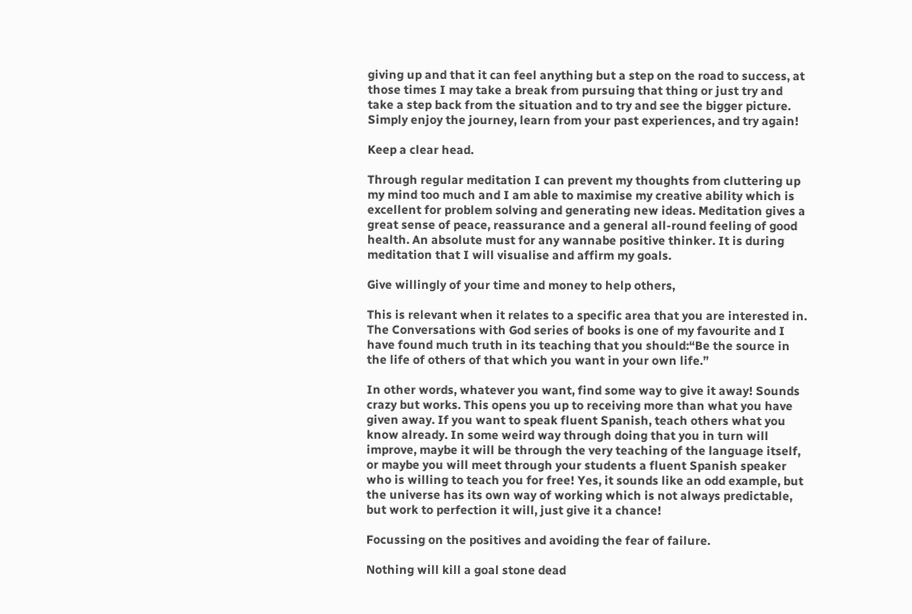giving up and that it can feel anything but a step on the road to success, at those times I may take a break from pursuing that thing or just try and take a step back from the situation and to try and see the bigger picture. Simply enjoy the journey, learn from your past experiences, and try again!

Keep a clear head.

Through regular meditation I can prevent my thoughts from cluttering up my mind too much and I am able to maximise my creative ability which is excellent for problem solving and generating new ideas. Meditation gives a great sense of peace, reassurance and a general all-round feeling of good health. An absolute must for any wannabe positive thinker. It is during meditation that I will visualise and affirm my goals.

Give willingly of your time and money to help others,

This is relevant when it relates to a specific area that you are interested in. The Conversations with God series of books is one of my favourite and I have found much truth in its teaching that you should:“Be the source in the life of others of that which you want in your own life.”

In other words, whatever you want, find some way to give it away! Sounds crazy but works. This opens you up to receiving more than what you have given away. If you want to speak fluent Spanish, teach others what you know already. In some weird way through doing that you in turn will improve, maybe it will be through the very teaching of the language itself, or maybe you will meet through your students a fluent Spanish speaker who is willing to teach you for free! Yes, it sounds like an odd example, but the universe has its own way of working which is not always predictable, but work to perfection it will, just give it a chance!

Focussing on the positives and avoiding the fear of failure.

Nothing will kill a goal stone dead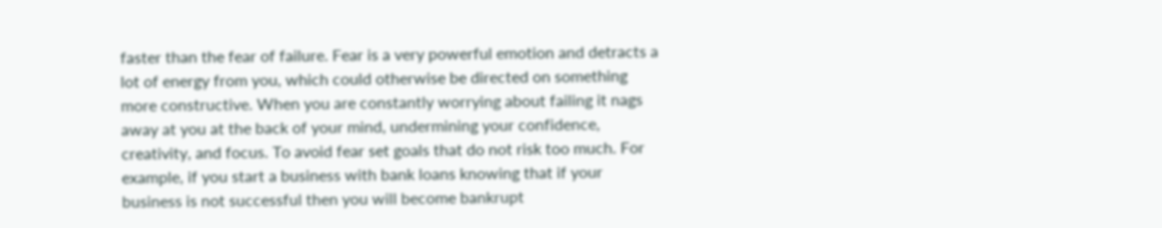faster than the fear of failure. Fear is a very powerful emotion and detracts a lot of energy from you, which could otherwise be directed on something more constructive. When you are constantly worrying about failing it nags away at you at the back of your mind, undermining your confidence, creativity, and focus. To avoid fear set goals that do not risk too much. For example, if you start a business with bank loans knowing that if your business is not successful then you will become bankrupt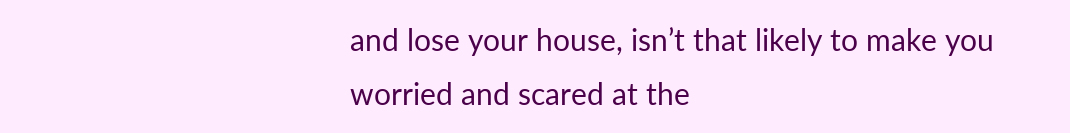and lose your house, isn’t that likely to make you worried and scared at the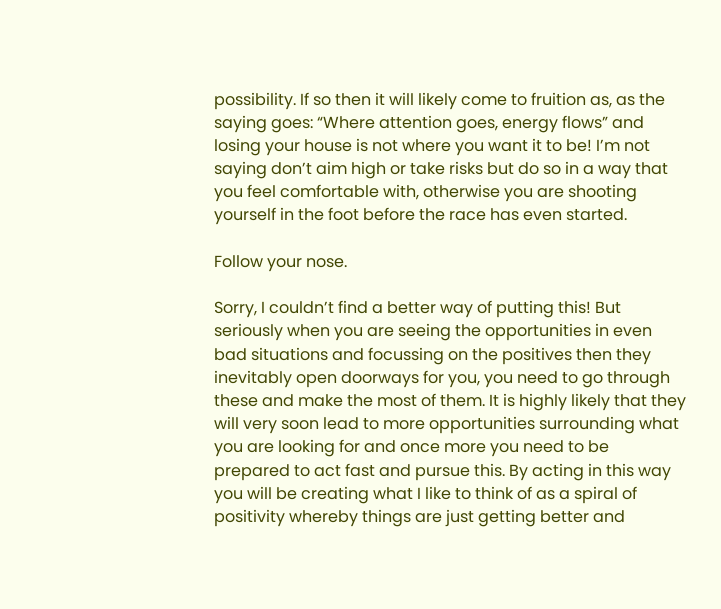possibility. If so then it will likely come to fruition as, as the saying goes: “Where attention goes, energy flows” and losing your house is not where you want it to be! I’m not saying don’t aim high or take risks but do so in a way that you feel comfortable with, otherwise you are shooting yourself in the foot before the race has even started.

Follow your nose.

Sorry, I couldn’t find a better way of putting this! But seriously when you are seeing the opportunities in even bad situations and focussing on the positives then they inevitably open doorways for you, you need to go through these and make the most of them. It is highly likely that they will very soon lead to more opportunities surrounding what you are looking for and once more you need to be prepared to act fast and pursue this. By acting in this way you will be creating what I like to think of as a spiral of positivity whereby things are just getting better and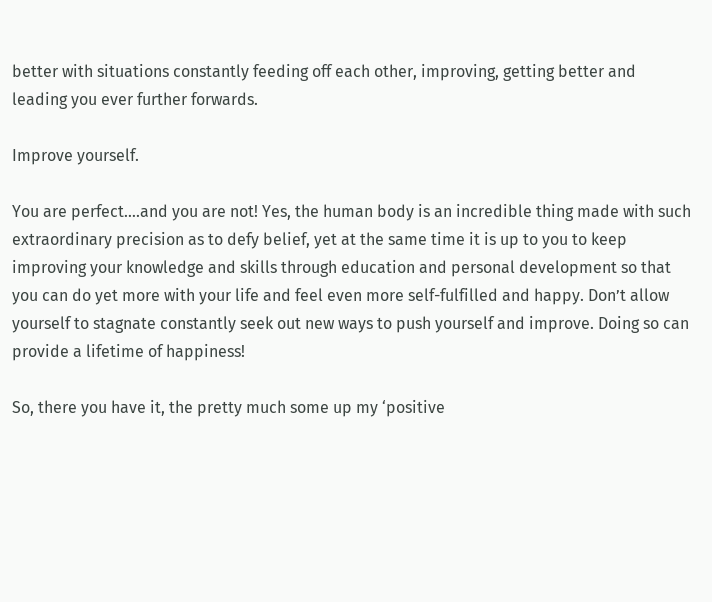better with situations constantly feeding off each other, improving, getting better and leading you ever further forwards.

Improve yourself.

You are perfect….and you are not! Yes, the human body is an incredible thing made with such extraordinary precision as to defy belief, yet at the same time it is up to you to keep improving your knowledge and skills through education and personal development so that you can do yet more with your life and feel even more self-fulfilled and happy. Don’t allow yourself to stagnate constantly seek out new ways to push yourself and improve. Doing so can provide a lifetime of happiness!

So, there you have it, the pretty much some up my ‘positive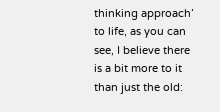thinking approach’ to life, as you can see, I believe there is a bit more to it than just the old: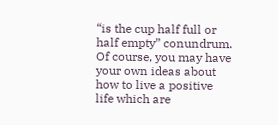“is the cup half full or half empty” conundrum.  Of course, you may have your own ideas about how to live a positive life which are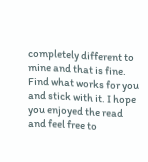completely different to mine and that is fine. Find what works for you and stick with it. I hope you enjoyed the read and feel free to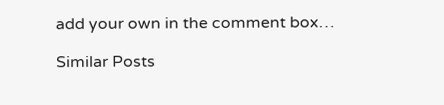add your own in the comment box…

Similar Posts